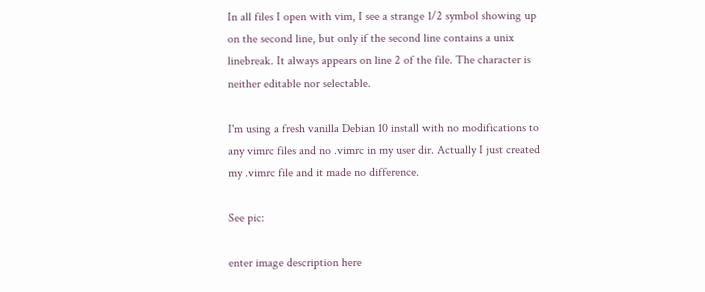In all files I open with vim, I see a strange 1/2 symbol showing up on the second line, but only if the second line contains a unix linebreak. It always appears on line 2 of the file. The character is neither editable nor selectable.

I'm using a fresh vanilla Debian 10 install with no modifications to any vimrc files and no .vimrc in my user dir. Actually I just created my .vimrc file and it made no difference.

See pic:

enter image description here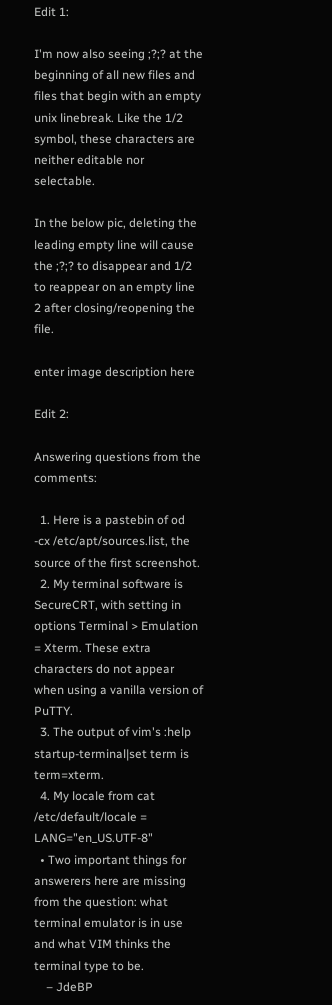Edit 1:

I'm now also seeing ;?;? at the beginning of all new files and files that begin with an empty unix linebreak. Like the 1/2 symbol, these characters are neither editable nor selectable.

In the below pic, deleting the leading empty line will cause the ;?;? to disappear and 1/2 to reappear on an empty line 2 after closing/reopening the file.

enter image description here

Edit 2:

Answering questions from the comments:

  1. Here is a pastebin of od -cx /etc/apt/sources.list, the source of the first screenshot.
  2. My terminal software is SecureCRT, with setting in options Terminal > Emulation = Xterm. These extra characters do not appear when using a vanilla version of PuTTY.
  3. The output of vim's :help startup-terminal|set term is term=xterm.
  4. My locale from cat /etc/default/locale = LANG="en_US.UTF-8"
  • Two important things for answerers here are missing from the question: what terminal emulator is in use and what VIM thinks the terminal type to be.
    – JdeBP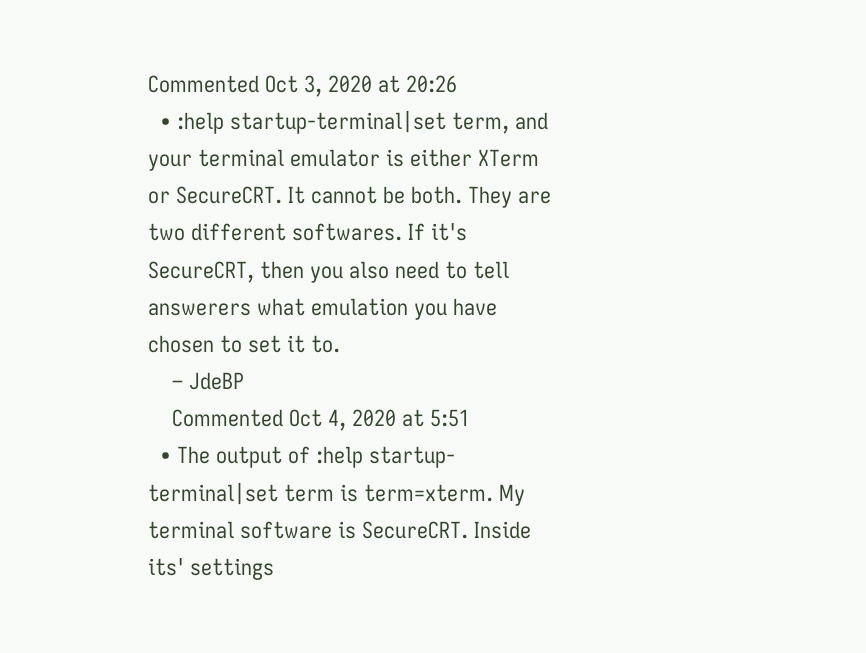Commented Oct 3, 2020 at 20:26
  • :help startup-terminal|set term, and your terminal emulator is either XTerm or SecureCRT. It cannot be both. They are two different softwares. If it's SecureCRT, then you also need to tell answerers what emulation you have chosen to set it to.
    – JdeBP
    Commented Oct 4, 2020 at 5:51
  • The output of :help startup-terminal|set term is term=xterm. My terminal software is SecureCRT. Inside its' settings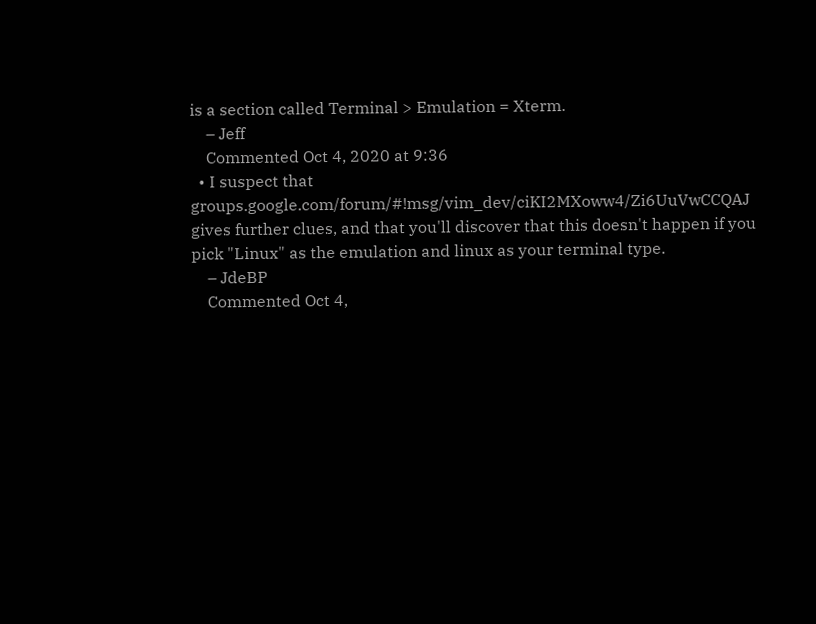is a section called Terminal > Emulation = Xterm.
    – Jeff
    Commented Oct 4, 2020 at 9:36
  • I suspect that groups.google.com/forum/#!msg/vim_dev/ciKI2MXoww4/Zi6UuVwCCQAJ gives further clues, and that you'll discover that this doesn't happen if you pick "Linux" as the emulation and linux as your terminal type.
    – JdeBP
    Commented Oct 4,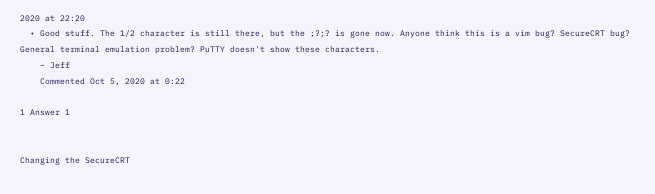2020 at 22:20
  • Good stuff. The 1/2 character is still there, but the ;?;? is gone now. Anyone think this is a vim bug? SecureCRT bug? General terminal emulation problem? PuTTY doesn't show these characters.
    – Jeff
    Commented Oct 5, 2020 at 0:22

1 Answer 1


Changing the SecureCRT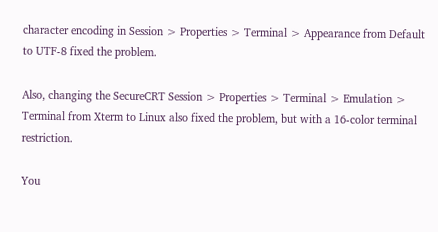character encoding in Session > Properties > Terminal > Appearance from Default to UTF-8 fixed the problem.

Also, changing the SecureCRT Session > Properties > Terminal > Emulation > Terminal from Xterm to Linux also fixed the problem, but with a 16-color terminal restriction.

You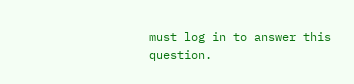must log in to answer this question.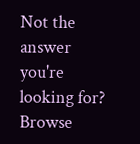Not the answer you're looking for? Browse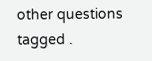other questions tagged .